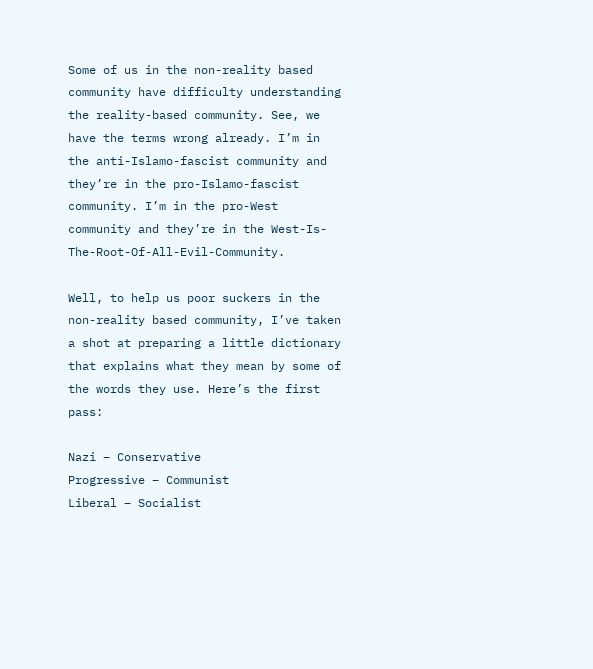Some of us in the non-reality based community have difficulty understanding the reality-based community. See, we have the terms wrong already. I’m in the anti-Islamo-fascist community and they’re in the pro-Islamo-fascist community. I’m in the pro-West community and they’re in the West-Is-The-Root-Of-All-Evil-Community.

Well, to help us poor suckers in the non-reality based community, I’ve taken a shot at preparing a little dictionary that explains what they mean by some of the words they use. Here’s the first pass:

Nazi – Conservative
Progressive – Communist
Liberal – Socialist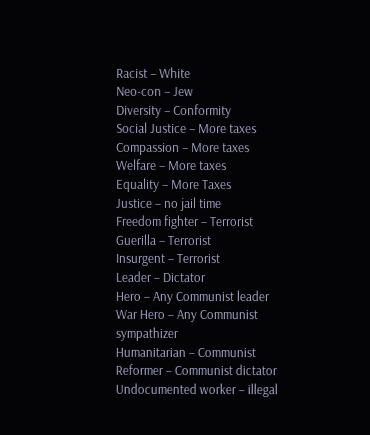Racist – White
Neo-con – Jew
Diversity – Conformity
Social Justice – More taxes
Compassion – More taxes
Welfare – More taxes
Equality – More Taxes
Justice – no jail time
Freedom fighter – Terrorist
Guerilla – Terrorist
Insurgent – Terrorist
Leader – Dictator
Hero – Any Communist leader
War Hero – Any Communist sympathizer
Humanitarian – Communist
Reformer – Communist dictator
Undocumented worker – illegal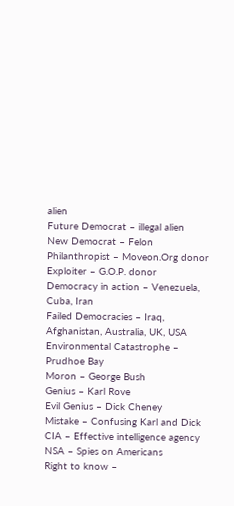alien
Future Democrat – illegal alien
New Democrat – Felon
Philanthropist – Moveon.Org donor
Exploiter – G.O.P. donor
Democracy in action – Venezuela, Cuba, Iran
Failed Democracies – Iraq, Afghanistan, Australia, UK, USA
Environmental Catastrophe – Prudhoe Bay
Moron – George Bush
Genius – Karl Rove
Evil Genius – Dick Cheney
Mistake – Confusing Karl and Dick
CIA – Effective intelligence agency
NSA – Spies on Americans
Right to know –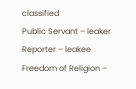classified
Public Servant – leaker
Reporter – leakee
Freedom of Religion –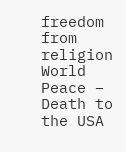freedom from religion
World Peace – Death to the USA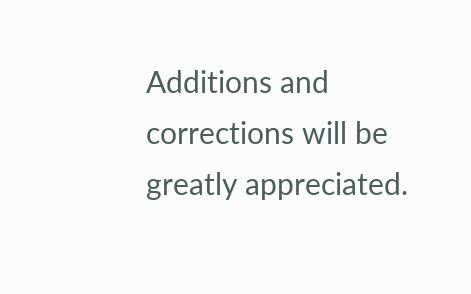Additions and corrections will be greatly appreciated.